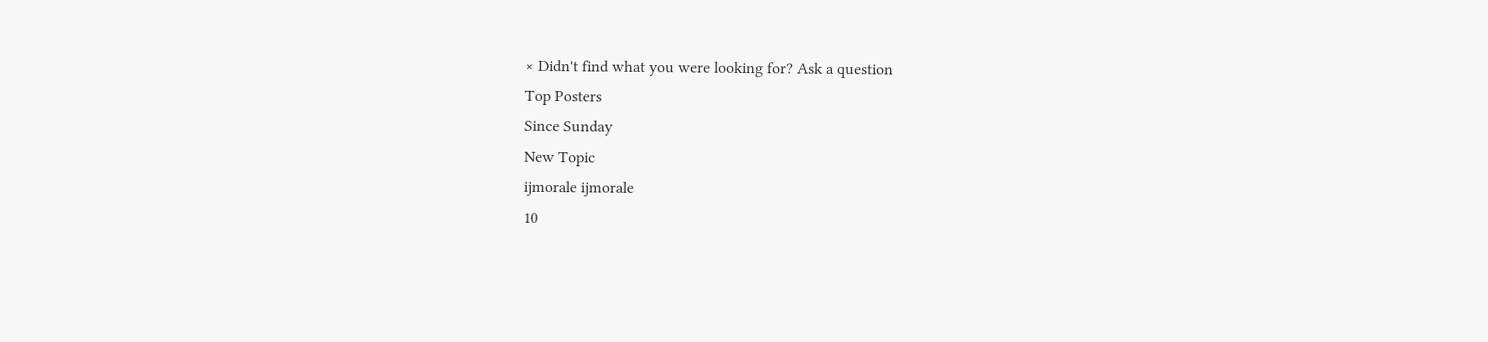× Didn't find what you were looking for? Ask a question
Top Posters
Since Sunday
New Topic
ijmorale ijmorale
10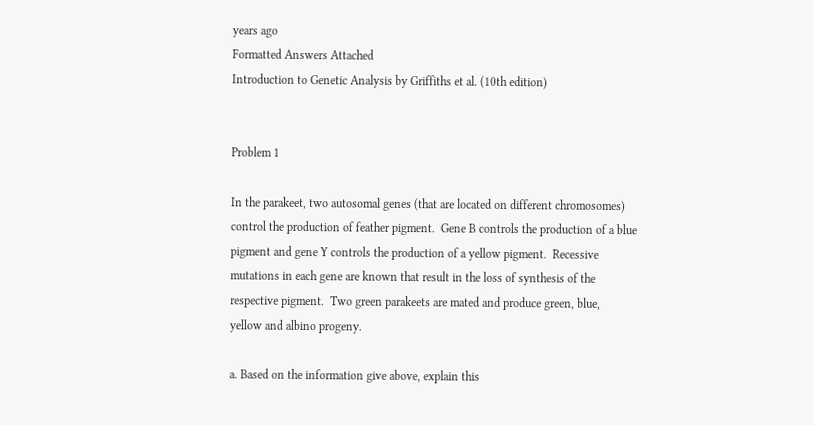years ago
Formatted Answers Attached
Introduction to Genetic Analysis by Griffiths et al. (10th edition)


Problem 1

In the parakeet, two autosomal genes (that are located on different chromosomes)
control the production of feather pigment.  Gene B controls the production of a blue
pigment and gene Y controls the production of a yellow pigment.  Recessive
mutations in each gene are known that result in the loss of synthesis of the
respective pigment.  Two green parakeets are mated and produce green, blue,
yellow and albino progeny.

a. Based on the information give above, explain this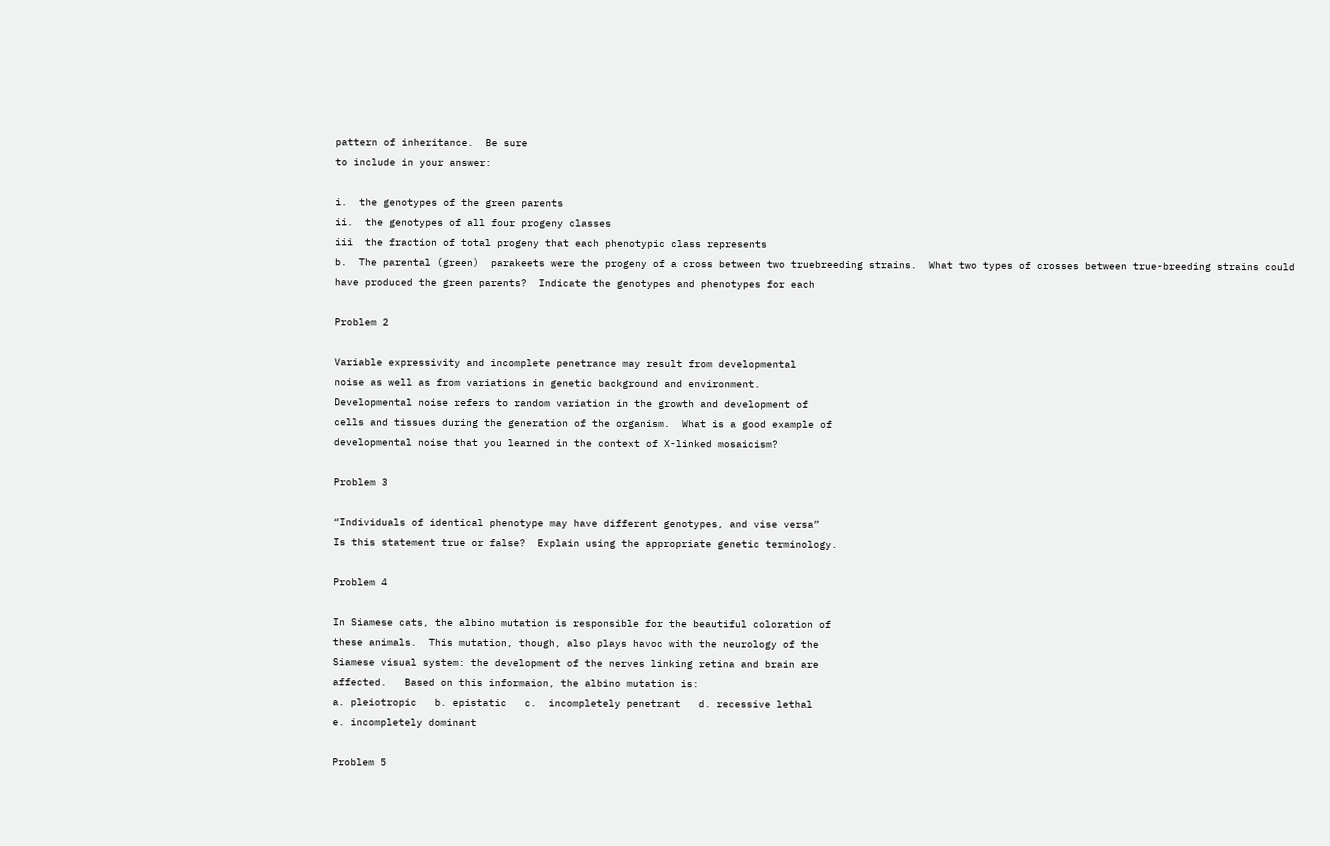pattern of inheritance.  Be sure
to include in your answer:

i.  the genotypes of the green parents
ii.  the genotypes of all four progeny classes
iii  the fraction of total progeny that each phenotypic class represents
b.  The parental (green)  parakeets were the progeny of a cross between two truebreeding strains.  What two types of crosses between true-breeding strains could
have produced the green parents?  Indicate the genotypes and phenotypes for each

Problem 2

Variable expressivity and incomplete penetrance may result from developmental
noise as well as from variations in genetic background and environment.
Developmental noise refers to random variation in the growth and development of
cells and tissues during the generation of the organism.  What is a good example of
developmental noise that you learned in the context of X-linked mosaicism?

Problem 3

“Individuals of identical phenotype may have different genotypes, and vise versa”
Is this statement true or false?  Explain using the appropriate genetic terminology.

Problem 4

In Siamese cats, the albino mutation is responsible for the beautiful coloration of
these animals.  This mutation, though, also plays havoc with the neurology of the
Siamese visual system: the development of the nerves linking retina and brain are
affected.   Based on this informaion, the albino mutation is:
a. pleiotropic   b. epistatic   c.  incompletely penetrant   d. recessive lethal
e. incompletely dominant

Problem 5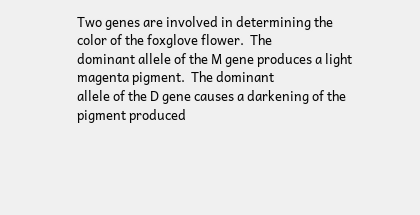Two genes are involved in determining the color of the foxglove flower.  The
dominant allele of the M gene produces a light magenta pigment.  The dominant
allele of the D gene causes a darkening of the pigment produced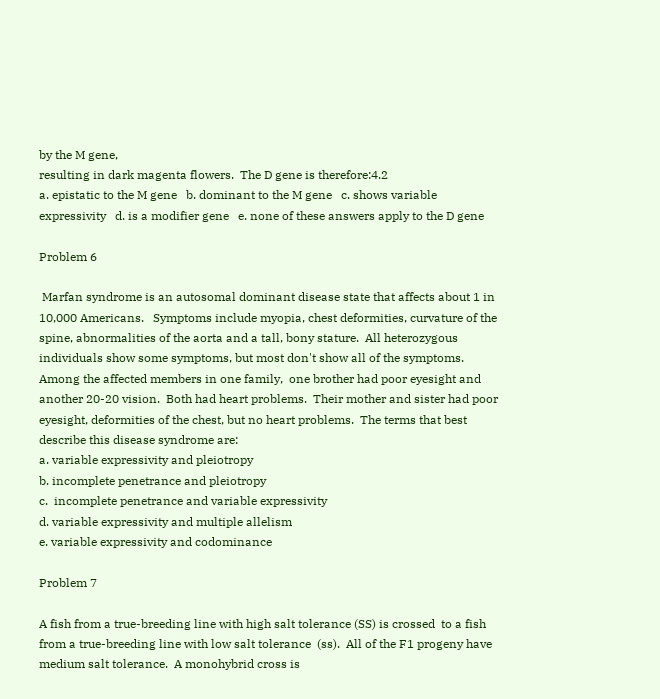by the M gene,
resulting in dark magenta flowers.  The D gene is therefore:4.2
a. epistatic to the M gene   b. dominant to the M gene   c. shows variable
expressivity   d. is a modifier gene   e. none of these answers apply to the D gene

Problem 6

 Marfan syndrome is an autosomal dominant disease state that affects about 1 in
10,000 Americans.   Symptoms include myopia, chest deformities, curvature of the
spine, abnormalities of the aorta and a tall, bony stature.  All heterozygous
individuals show some symptoms, but most don't show all of the symptoms.
Among the affected members in one family,  one brother had poor eyesight and
another 20-20 vision.  Both had heart problems.  Their mother and sister had poor
eyesight, deformities of the chest, but no heart problems.  The terms that best
describe this disease syndrome are:
a. variable expressivity and pleiotropy
b. incomplete penetrance and pleiotropy
c.  incomplete penetrance and variable expressivity
d. variable expressivity and multiple allelism
e. variable expressivity and codominance

Problem 7

A fish from a true-breeding line with high salt tolerance (SS) is crossed  to a fish
from a true-breeding line with low salt tolerance  (ss).  All of the F1 progeny have
medium salt tolerance.  A monohybrid cross is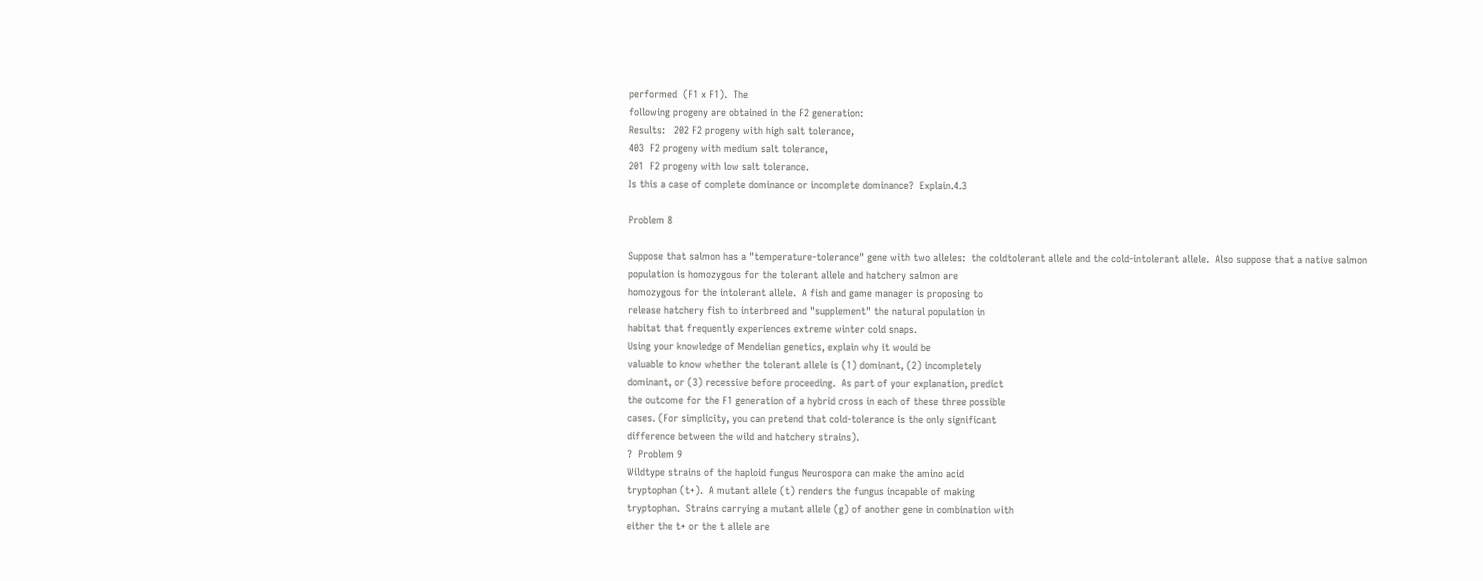performed  (F1 x F1).  The
following progeny are obtained in the F2 generation:
Results:   202 F2 progeny with high salt tolerance,
403  F2 progeny with medium salt tolerance,
201  F2 progeny with low salt tolerance.
Is this a case of complete dominance or incomplete dominance?  Explain.4.3

Problem 8

Suppose that salmon has a "temperature-tolerance" gene with two alleles:  the coldtolerant allele and the cold-intolerant allele.  Also suppose that a native salmon
population is homozygous for the tolerant allele and hatchery salmon are
homozygous for the intolerant allele.  A fish and game manager is proposing to
release hatchery fish to interbreed and "supplement" the natural population in
habitat that frequently experiences extreme winter cold snaps.
Using your knowledge of Mendelian genetics, explain why it would be
valuable to know whether the tolerant allele is (1) dominant, (2) incompletely
dominant, or (3) recessive before proceeding.  As part of your explanation, predict
the outcome for the F1 generation of a hybrid cross in each of these three possible
cases. (For simplicity, you can pretend that cold-tolerance is the only significant
difference between the wild and hatchery strains).
?  Problem 9
Wildtype strains of the haploid fungus Neurospora can make the amino acid
tryptophan (t+).  A mutant allele (t) renders the fungus incapable of making
tryptophan.  Strains carrying a mutant allele (g) of another gene in combination with
either the t+ or the t allele are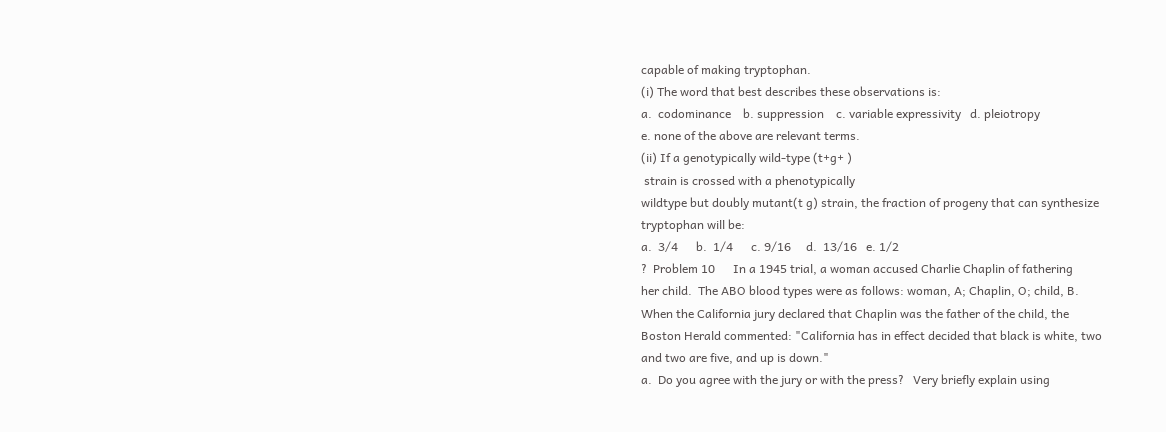capable of making tryptophan.
(i) The word that best describes these observations is:
a.  codominance    b. suppression    c. variable expressivity   d. pleiotropy
e. none of the above are relevant terms.
(ii) If a genotypically wild-type (t+g+ )
 strain is crossed with a phenotypically
wildtype but doubly mutant(t g) strain, the fraction of progeny that can synthesize
tryptophan will be:
a.  3/4      b.  1/4      c. 9/16     d.  13/16   e. 1/2
?  Problem 10      In a 1945 trial, a woman accused Charlie Chaplin of fathering
her child.  The ABO blood types were as follows: woman, A; Chaplin, O; child, B.
When the California jury declared that Chaplin was the father of the child, the
Boston Herald commented: "California has in effect decided that black is white, two
and two are five, and up is down."
a.  Do you agree with the jury or with the press?   Very briefly explain using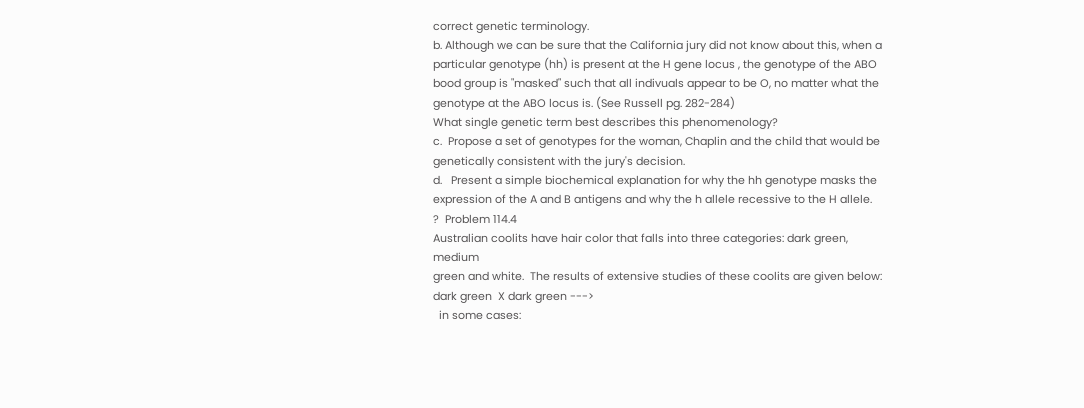correct genetic terminology.
b. Although we can be sure that the California jury did not know about this, when a
particular genotype (hh) is present at the H gene locus , the genotype of the ABO
bood group is "masked" such that all indivuals appear to be O, no matter what the
genotype at the ABO locus is. (See Russell pg. 282-284)
What single genetic term best describes this phenomenology?
c.  Propose a set of genotypes for the woman, Chaplin and the child that would be
genetically consistent with the jury's decision.
d.   Present a simple biochemical explanation for why the hh genotype masks the
expression of the A and B antigens and why the h allele recessive to the H allele.
?  Problem 114.4
Australian coolits have hair color that falls into three categories: dark green, medium
green and white.  The results of extensive studies of these coolits are given below:
dark green  X dark green --->
  in some cases: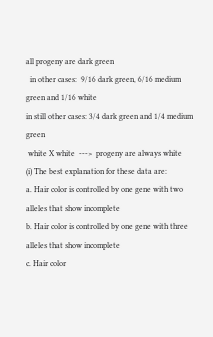all progeny are dark green
  in other cases:  9/16 dark green, 6/16 medium green and 1/16 white
in still other cases: 3/4 dark green and 1/4 medium green
 white X white  --->  progeny are always white
(i) The best explanation for these data are:
a. Hair color is controlled by one gene with two alleles that show incomplete
b. Hair color is controlled by one gene with three alleles that show incomplete
c. Hair color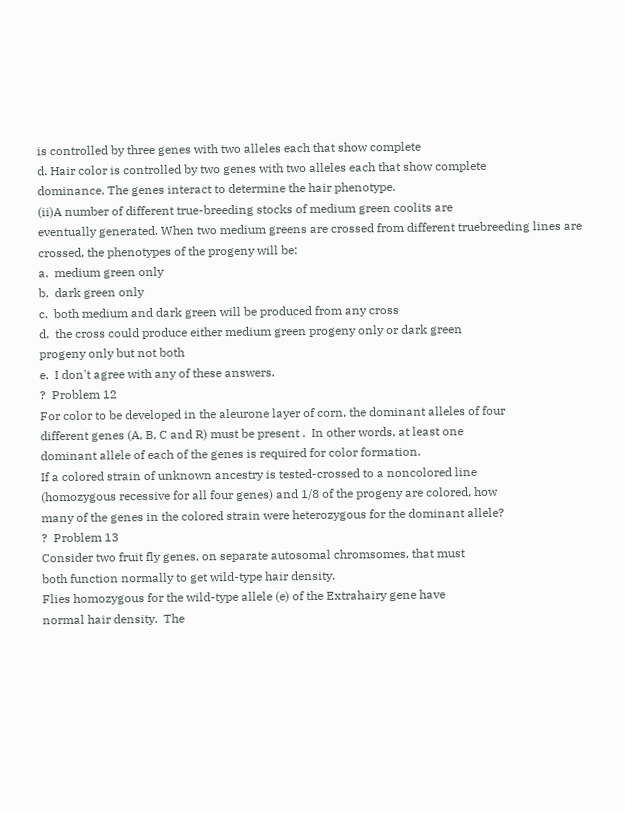is controlled by three genes with two alleles each that show complete
d. Hair color is controlled by two genes with two alleles each that show complete
dominance. The genes interact to determine the hair phenotype.
(ii)A number of different true-breeding stocks of medium green coolits are
eventually generated. When two medium greens are crossed from different truebreeding lines are crossed, the phenotypes of the progeny will be:
a.  medium green only
b.  dark green only
c.  both medium and dark green will be produced from any cross
d.  the cross could produce either medium green progeny only or dark green
progeny only but not both
e.  I don't agree with any of these answers.
?  Problem 12
For color to be developed in the aleurone layer of corn, the dominant alleles of four
different genes (A, B, C and R) must be present .  In other words, at least one
dominant allele of each of the genes is required for color formation.
If a colored strain of unknown ancestry is tested-crossed to a noncolored line
(homozygous recessive for all four genes) and 1/8 of the progeny are colored, how
many of the genes in the colored strain were heterozygous for the dominant allele?
?  Problem 13
Consider two fruit fly genes, on separate autosomal chromsomes, that must
both function normally to get wild-type hair density.
Flies homozygous for the wild-type allele (e) of the Extrahairy gene have
normal hair density.  The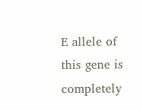E allele of this gene is completely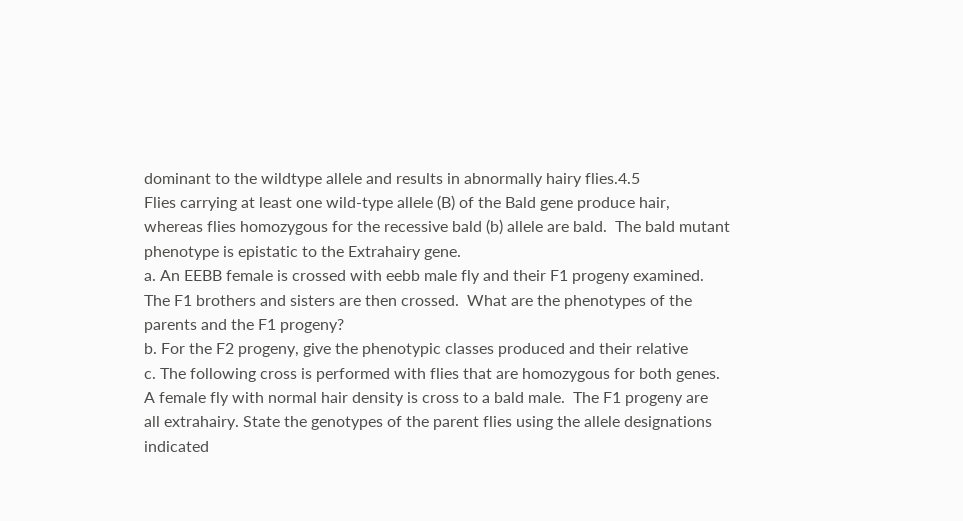dominant to the wildtype allele and results in abnormally hairy flies.4.5
Flies carrying at least one wild-type allele (B) of the Bald gene produce hair,
whereas flies homozygous for the recessive bald (b) allele are bald.  The bald mutant
phenotype is epistatic to the Extrahairy gene.
a. An EEBB female is crossed with eebb male fly and their F1 progeny examined.
The F1 brothers and sisters are then crossed.  What are the phenotypes of the
parents and the F1 progeny?
b. For the F2 progeny, give the phenotypic classes produced and their relative
c. The following cross is performed with flies that are homozygous for both genes.
A female fly with normal hair density is cross to a bald male.  The F1 progeny are
all extrahairy. State the genotypes of the parent flies using the allele designations
indicated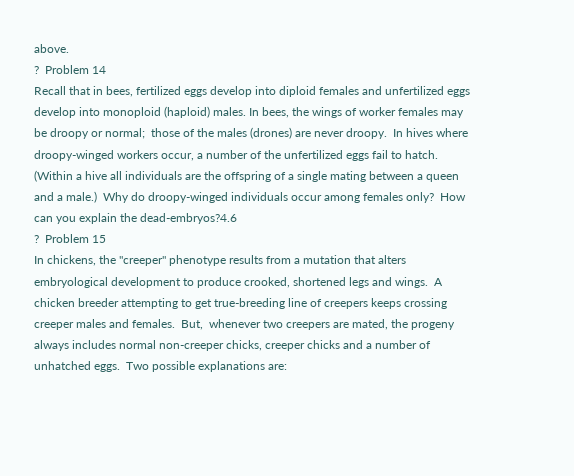above.
?  Problem 14
Recall that in bees, fertilized eggs develop into diploid females and unfertilized eggs
develop into monoploid (haploid) males. In bees, the wings of worker females may
be droopy or normal;  those of the males (drones) are never droopy.  In hives where
droopy-winged workers occur, a number of the unfertilized eggs fail to hatch.
(Within a hive all individuals are the offspring of a single mating between a queen
and a male.)  Why do droopy-winged individuals occur among females only?  How
can you explain the dead-embryos?4.6
?  Problem 15
In chickens, the "creeper" phenotype results from a mutation that alters
embryological development to produce crooked, shortened legs and wings.  A
chicken breeder attempting to get true-breeding line of creepers keeps crossing
creeper males and females.  But,  whenever two creepers are mated, the progeny
always includes normal non-creeper chicks, creeper chicks and a number of
unhatched eggs.  Two possible explanations are: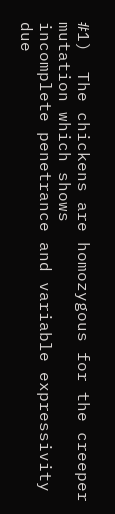#1)  The chickens are homozygous for the creeper mutation which shows
incomplete penetrance and variable expressivity due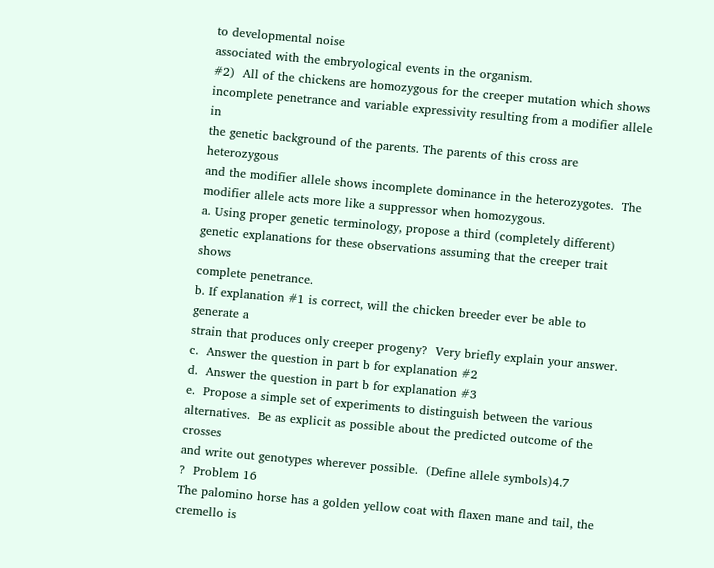to developmental noise
associated with the embryological events in the organism.
#2)  All of the chickens are homozygous for the creeper mutation which shows
incomplete penetrance and variable expressivity resulting from a modifier allele in
the genetic background of the parents. The parents of this cross are heterozygous
and the modifier allele shows incomplete dominance in the heterozygotes.  The
modifier allele acts more like a suppressor when homozygous.
a. Using proper genetic terminology, propose a third (completely different)
genetic explanations for these observations assuming that the creeper trait shows
complete penetrance.
b. If explanation #1 is correct, will the chicken breeder ever be able to generate a
strain that produces only creeper progeny?  Very briefly explain your answer.
c.  Answer the question in part b for explanation #2
d.  Answer the question in part b for explanation #3
e.  Propose a simple set of experiments to distinguish between the various
alternatives.  Be as explicit as possible about the predicted outcome of the crosses
and write out genotypes wherever possible.  (Define allele symbols)4.7
?  Problem 16
The palomino horse has a golden yellow coat with flaxen mane and tail, the
cremello is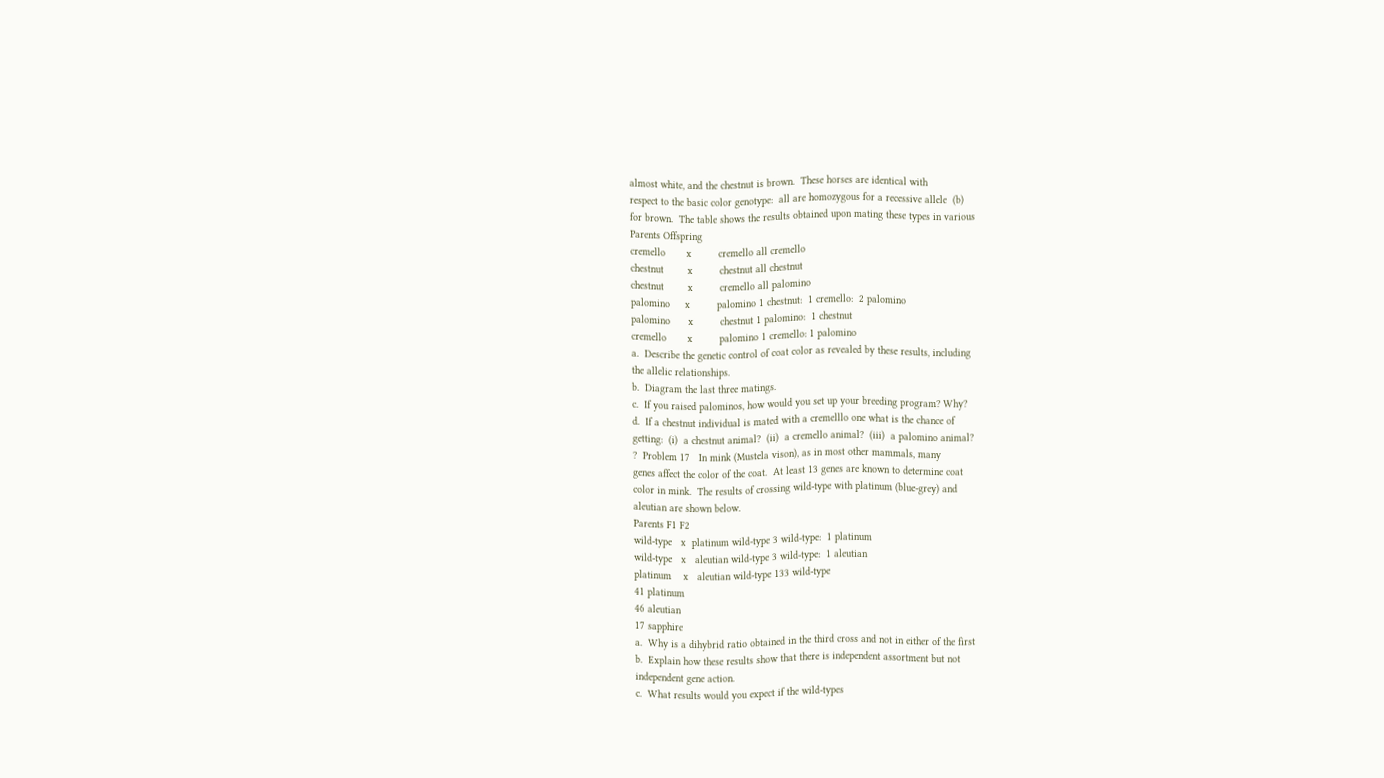almost white, and the chestnut is brown.  These horses are identical with
respect to the basic color genotype:  all are homozygous for a recessive allele  (b)
for brown.  The table shows the results obtained upon mating these types in various
Parents Offspring
cremello       x         cremello all cremello
chestnut        x         chestnut all chestnut
chestnut        x         cremello all palomino
palomino     x         palomino 1 chestnut:  1 cremello:  2 palomino
palomino      x         chestnut 1 palomino:  1 chestnut
cremello       x         palomino 1 cremello: 1 palomino
a.  Describe the genetic control of coat color as revealed by these results, including
the allelic relationships.
b.  Diagram the last three matings.
c.  If you raised palominos, how would you set up your breeding program? Why?
d.  If a chestnut individual is mated with a cremelllo one what is the chance of
getting:  (i)  a chestnut animal?  (ii)  a cremello animal?  (iii)  a palomino animal?
?  Problem 17   In mink (Mustela vison), as in most other mammals, many
genes affect the color of the coat.  At least 13 genes are known to determine coat
color in mink.  The results of crossing wild-type with platinum (blue-grey) and
aleutian are shown below.
Parents F1 F2
wild-type   x  platinum wild-type 3 wild-type:  1 platinum
wild-type   x   aleutian wild-type 3 wild-type:  1 aleutian
platinum    x   aleutian wild-type 133 wild-type
41 platinum
46 aleutian
17 sapphire
a.  Why is a dihybrid ratio obtained in the third cross and not in either of the first
b.  Explain how these results show that there is independent assortment but not
independent gene action.
c.  What results would you expect if the wild-types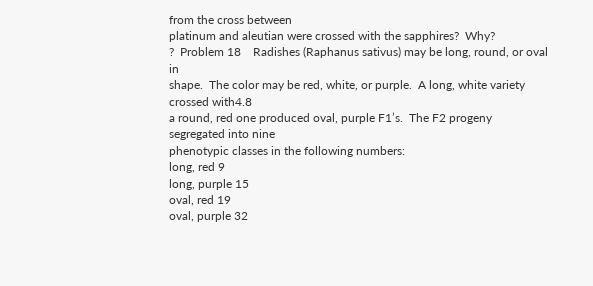from the cross between
platinum and aleutian were crossed with the sapphires?  Why?
?  Problem 18    Radishes (Raphanus sativus) may be long, round, or oval in
shape.  The color may be red, white, or purple.  A long, white variety crossed with4.8
a round, red one produced oval, purple F1’s.  The F2 progeny segregated into nine
phenotypic classes in the following numbers:
long, red 9
long, purple 15
oval, red 19
oval, purple 32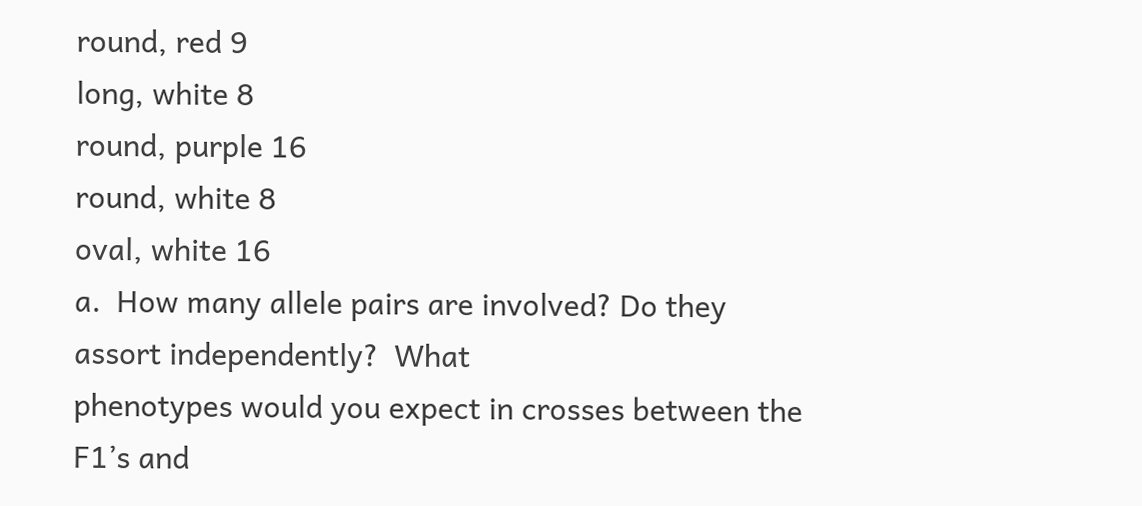round, red 9
long, white 8
round, purple 16
round, white 8
oval, white 16
a.  How many allele pairs are involved? Do they assort independently?  What
phenotypes would you expect in crosses between the F1’s and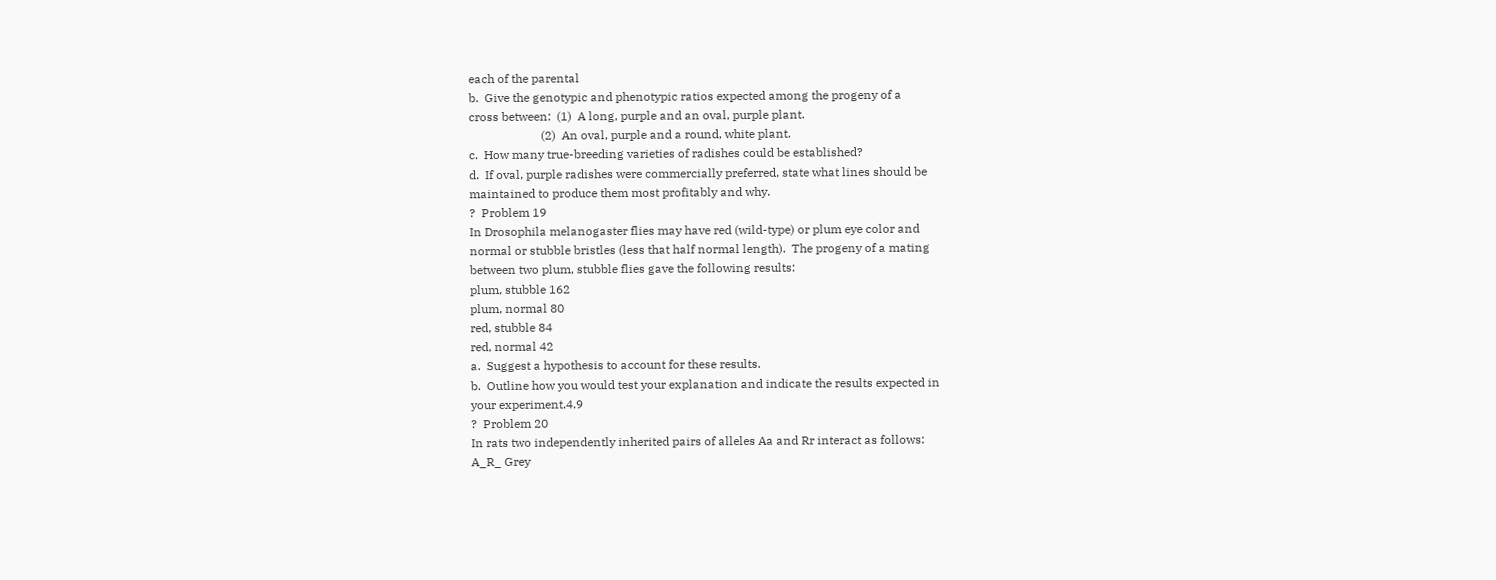each of the parental
b.  Give the genotypic and phenotypic ratios expected among the progeny of a
cross between:  (1)  A long, purple and an oval, purple plant.
                        (2)  An oval, purple and a round, white plant.
c.  How many true-breeding varieties of radishes could be established?
d.  If oval, purple radishes were commercially preferred, state what lines should be
maintained to produce them most profitably and why.
?  Problem 19
In Drosophila melanogaster flies may have red (wild-type) or plum eye color and
normal or stubble bristles (less that half normal length).  The progeny of a mating
between two plum, stubble flies gave the following results:
plum, stubble 162
plum, normal 80
red, stubble 84
red, normal 42
a.  Suggest a hypothesis to account for these results.
b.  Outline how you would test your explanation and indicate the results expected in
your experiment.4.9
?  Problem 20
In rats two independently inherited pairs of alleles Aa and Rr interact as follows:
A_R_ Grey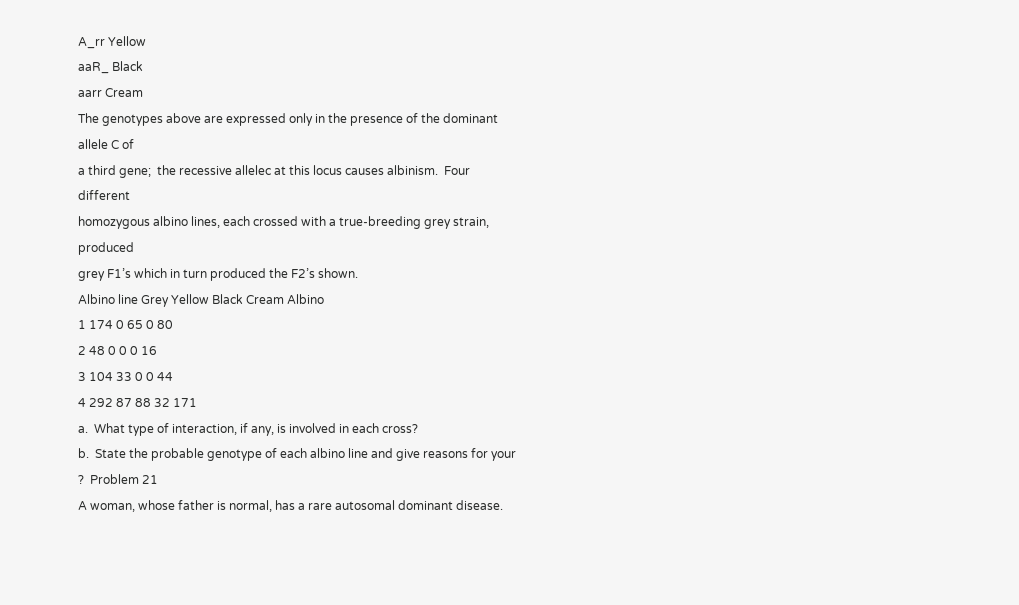A_rr Yellow
aaR_ Black
aarr Cream
The genotypes above are expressed only in the presence of the dominant allele C of
a third gene;  the recessive allelec at this locus causes albinism.  Four different
homozygous albino lines, each crossed with a true-breeding grey strain, produced
grey F1’s which in turn produced the F2’s shown.
Albino line Grey Yellow Black Cream Albino
1 174 0 65 0 80
2 48 0 0 0 16
3 104 33 0 0 44
4 292 87 88 32 171
a.  What type of interaction, if any, is involved in each cross?
b.  State the probable genotype of each albino line and give reasons for your
?  Problem 21
A woman, whose father is normal, has a rare autosomal dominant disease.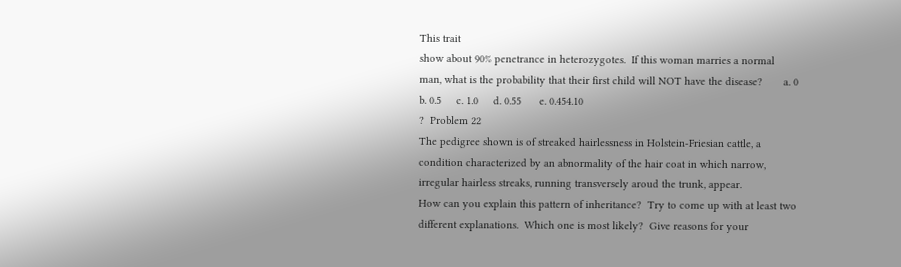This trait
show about 90% penetrance in heterozygotes.  If this woman marries a normal
man, what is the probability that their first child will NOT have the disease?       a. 0
b. 0.5     c. 1.0     d. 0.55      e. 0.454.10
?  Problem 22
The pedigree shown is of streaked hairlessness in Holstein-Friesian cattle, a
condition characterized by an abnormality of the hair coat in which narrow,
irregular hairless streaks, running transversely aroud the trunk, appear.
How can you explain this pattern of inheritance?  Try to come up with at least two
different explanations.  Which one is most likely?  Give reasons for your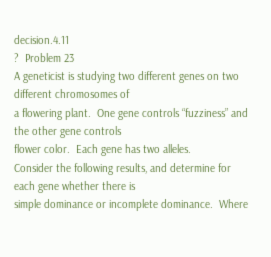decision.4.11
?  Problem 23
A geneticist is studying two different genes on two different chromosomes of
a flowering plant.  One gene controls “fuzziness” and the other gene controls
flower color.  Each gene has two alleles.
Consider the following results, and determine for each gene whether there is
simple dominance or incomplete dominance.  Where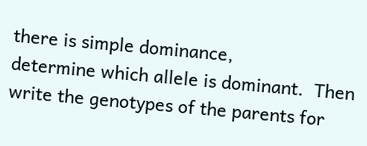there is simple dominance,
determine which allele is dominant.  Then write the genotypes of the parents for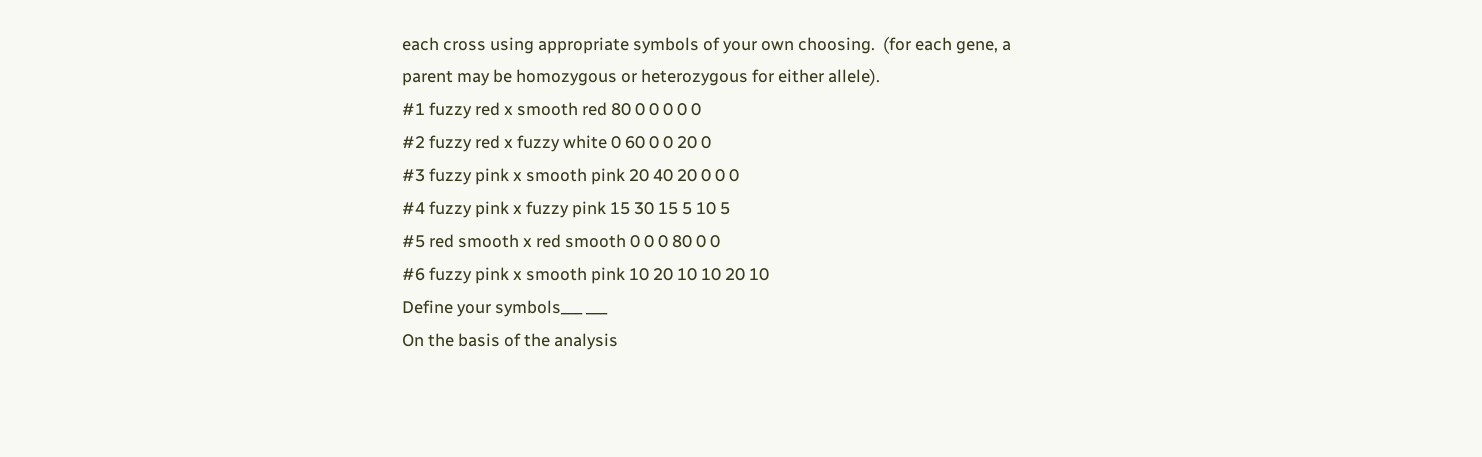each cross using appropriate symbols of your own choosing.  (for each gene, a
parent may be homozygous or heterozygous for either allele).
#1 fuzzy red x smooth red 80 0 0 0 0 0
#2 fuzzy red x fuzzy white 0 60 0 0 20 0
#3 fuzzy pink x smooth pink 20 40 20 0 0 0
#4 fuzzy pink x fuzzy pink 15 30 15 5 10 5
#5 red smooth x red smooth 0 0 0 80 0 0
#6 fuzzy pink x smooth pink 10 20 10 10 20 10
Define your symbols___ ___
On the basis of the analysis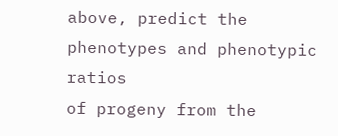above, predict the phenotypes and phenotypic ratios
of progeny from the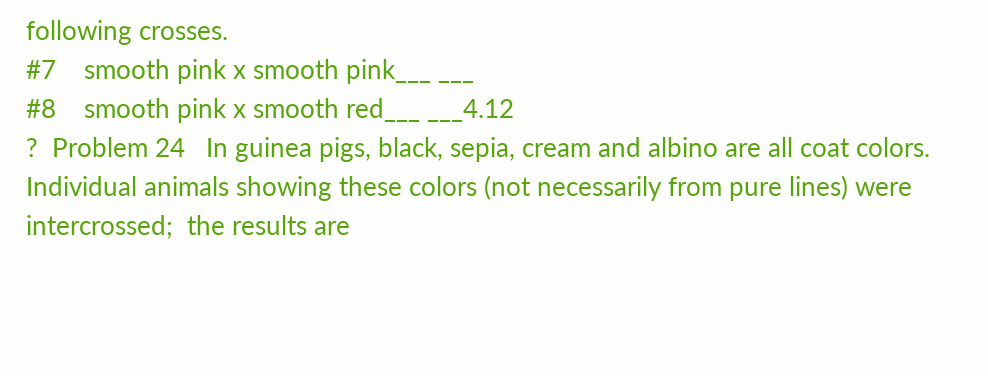following crosses.
#7    smooth pink x smooth pink___ ___
#8    smooth pink x smooth red___ ___4.12
?  Problem 24   In guinea pigs, black, sepia, cream and albino are all coat colors.
Individual animals showing these colors (not necessarily from pure lines) were
intercrossed;  the results are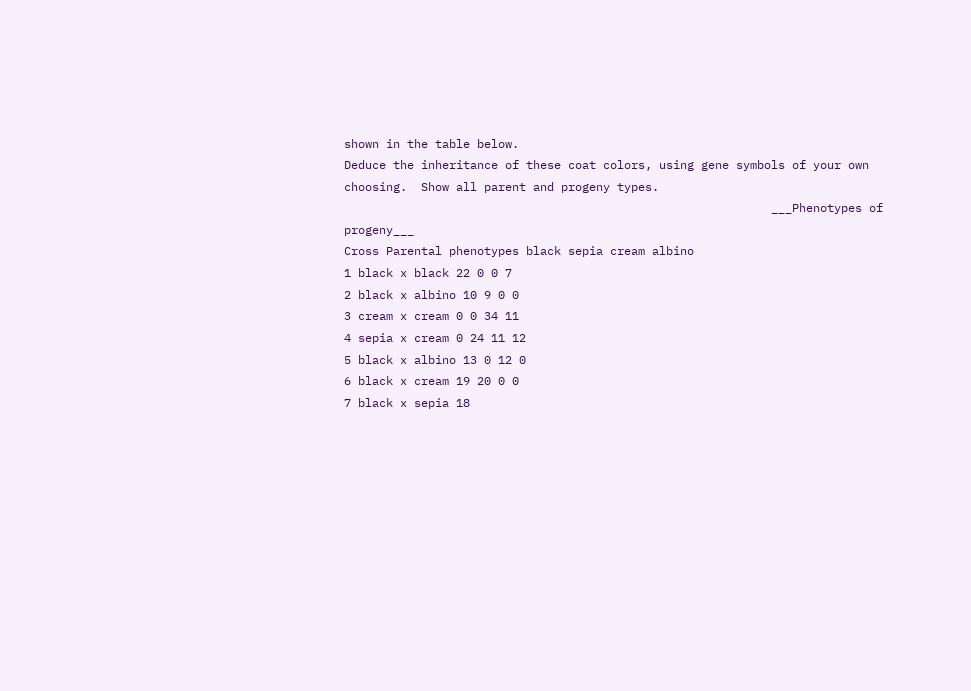shown in the table below.
Deduce the inheritance of these coat colors, using gene symbols of your own
choosing.  Show all parent and progeny types.
                                                             ___Phenotypes of progeny___
Cross Parental phenotypes black sepia cream albino
1 black x black 22 0 0 7
2 black x albino 10 9 0 0
3 cream x cream 0 0 34 11
4 sepia x cream 0 24 11 12
5 black x albino 13 0 12 0
6 black x cream 19 20 0 0
7 black x sepia 18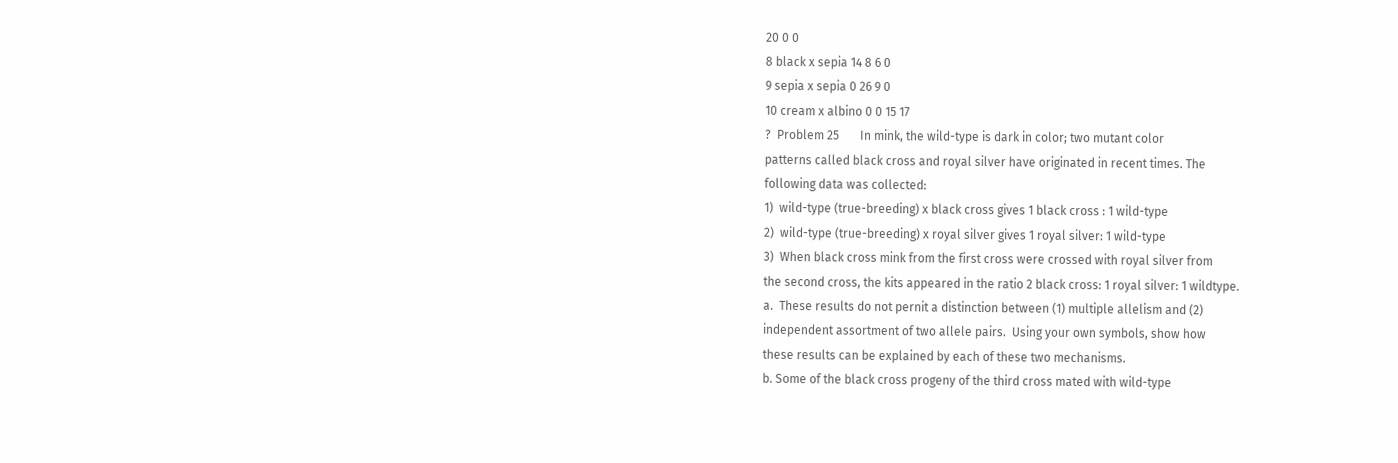20 0 0
8 black x sepia 14 8 6 0
9 sepia x sepia 0 26 9 0
10 cream x albino 0 0 15 17
?  Problem 25       In mink, the wild-type is dark in color; two mutant color
patterns called black cross and royal silver have originated in recent times. The
following data was collected:
1)  wild-type (true-breeding) x black cross gives 1 black cross : 1 wild-type
2)  wild-type (true-breeding) x royal silver gives 1 royal silver: 1 wild-type
3)  When black cross mink from the first cross were crossed with royal silver from
the second cross, the kits appeared in the ratio 2 black cross: 1 royal silver: 1 wildtype.
a.  These results do not pernit a distinction between (1) multiple allelism and (2)
independent assortment of two allele pairs.  Using your own symbols, show how
these results can be explained by each of these two mechanisms.
b. Some of the black cross progeny of the third cross mated with wild-type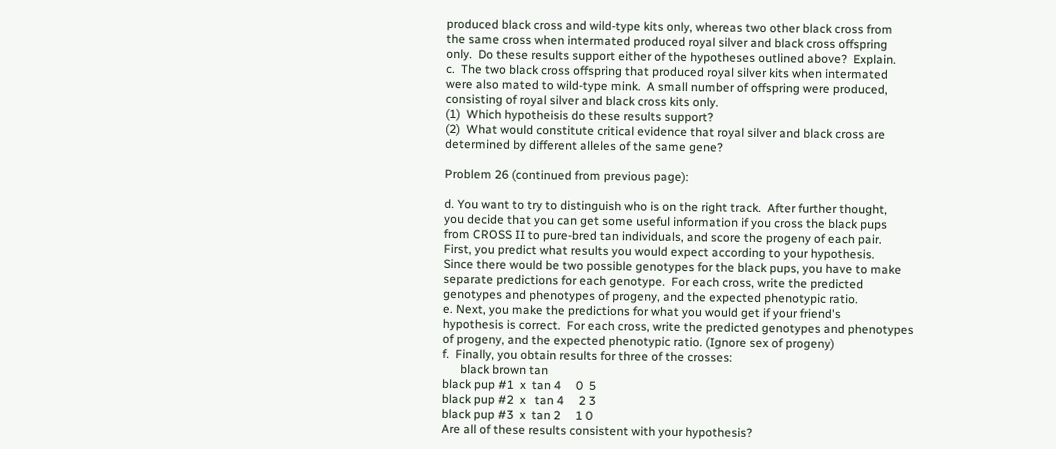produced black cross and wild-type kits only, whereas two other black cross from
the same cross when intermated produced royal silver and black cross offspring
only.  Do these results support either of the hypotheses outlined above?  Explain.
c.  The two black cross offspring that produced royal silver kits when intermated
were also mated to wild-type mink.  A small number of offspring were produced,
consisting of royal silver and black cross kits only.
(1)  Which hypotheisis do these results support?
(2)  What would constitute critical evidence that royal silver and black cross are
determined by different alleles of the same gene?

Problem 26 (continued from previous page):

d. You want to try to distinguish who is on the right track.  After further thought,
you decide that you can get some useful information if you cross the black pups
from CROSS II to pure-bred tan individuals, and score the progeny of each pair.
First, you predict what results you would expect according to your hypothesis.
Since there would be two possible genotypes for the black pups, you have to make
separate predictions for each genotype.  For each cross, write the predicted
genotypes and phenotypes of progeny, and the expected phenotypic ratio.
e. Next, you make the predictions for what you would get if your friend's
hypothesis is correct.  For each cross, write the predicted genotypes and phenotypes
of progeny, and the expected phenotypic ratio. (Ignore sex of progeny)
f.  Finally, you obtain results for three of the crosses:
      black brown tan
black pup #1  x  tan 4     0  5
black pup #2  x   tan 4     2 3
black pup #3  x  tan 2     1 0
Are all of these results consistent with your hypothesis?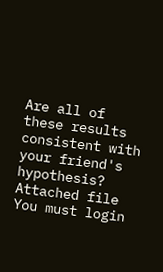Are all of these results consistent with your friend's hypothesis?
Attached file
You must login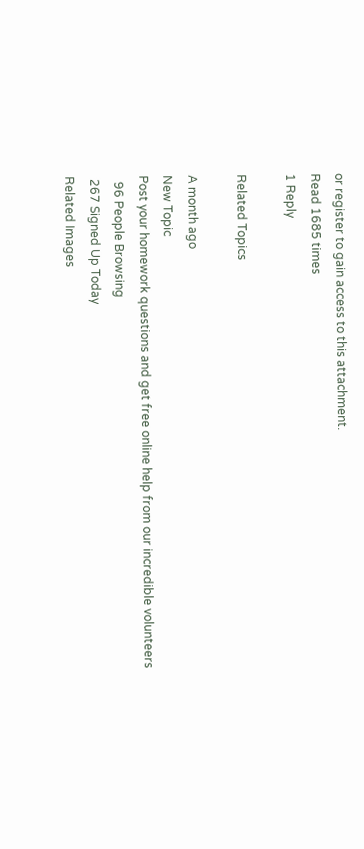or register to gain access to this attachment.
Read 1685 times
1 Reply

Related Topics

A month ago
New Topic
Post your homework questions and get free online help from our incredible volunteers
  96 People Browsing
 267 Signed Up Today
Related Images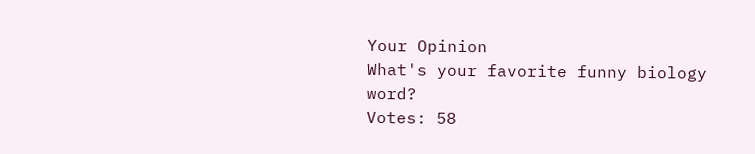Your Opinion
What's your favorite funny biology word?
Votes: 58